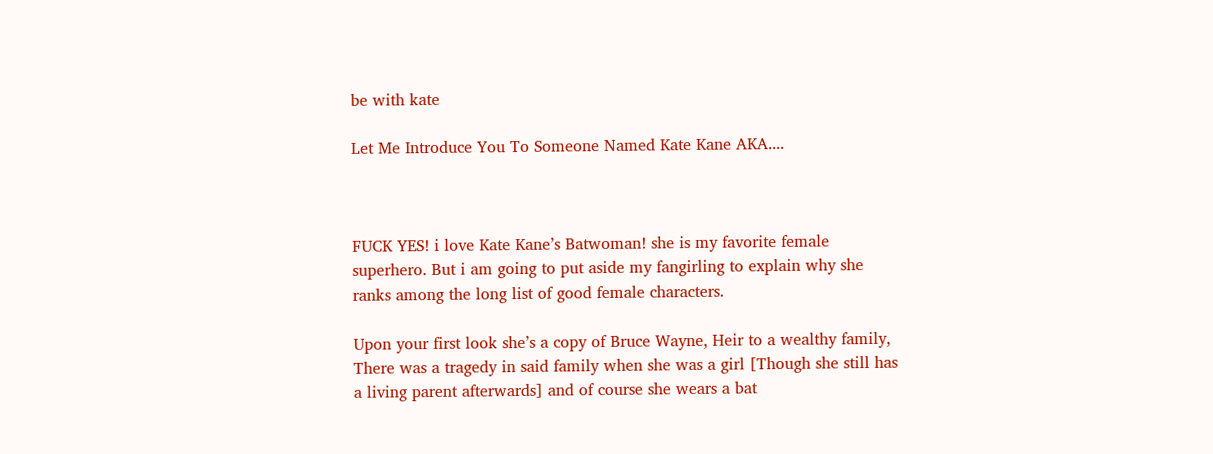be with kate

Let Me Introduce You To Someone Named Kate Kane AKA....



FUCK YES! i love Kate Kane’s Batwoman! she is my favorite female superhero. But i am going to put aside my fangirling to explain why she ranks among the long list of good female characters.

Upon your first look she’s a copy of Bruce Wayne, Heir to a wealthy family, There was a tragedy in said family when she was a girl [Though she still has a living parent afterwards] and of course she wears a bat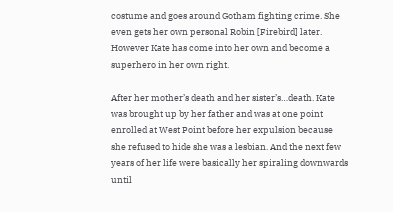costume and goes around Gotham fighting crime. She even gets her own personal Robin [Firebird] later. However Kate has come into her own and become a superhero in her own right.

After her mother’s death and her sister’s…death. Kate was brought up by her father and was at one point enrolled at West Point before her expulsion because she refused to hide she was a lesbian. And the next few years of her life were basically her spiraling downwards until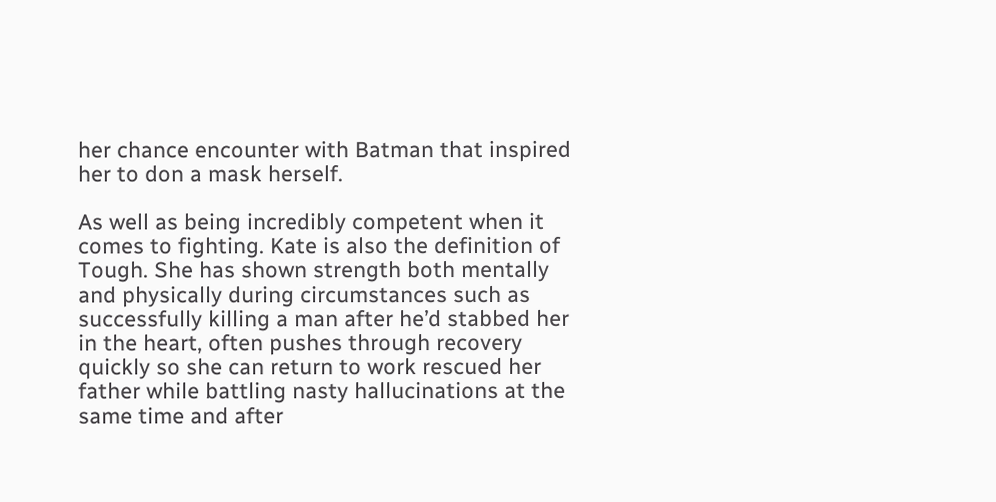her chance encounter with Batman that inspired her to don a mask herself.

As well as being incredibly competent when it comes to fighting. Kate is also the definition of Tough. She has shown strength both mentally and physically during circumstances such as successfully killing a man after he’d stabbed her in the heart, often pushes through recovery quickly so she can return to work rescued her father while battling nasty hallucinations at the same time and after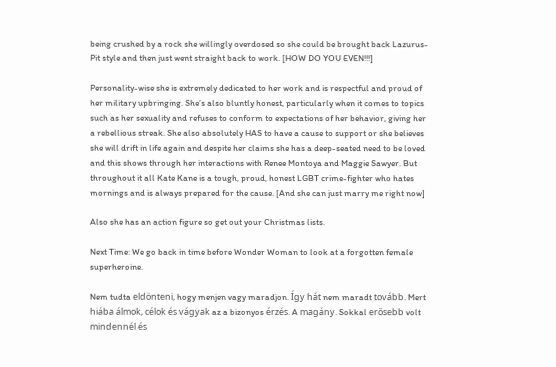being crushed by a rock she willingly overdosed so she could be brought back Lazurus-Pit style and then just went straight back to work. [HOW DO YOU EVEN!!!]

Personality-wise she is extremely dedicated to her work and is respectful and proud of her military upbringing. She’s also bluntly honest, particularly when it comes to topics such as her sexuality and refuses to conform to expectations of her behavior, giving her a rebellious streak. She also absolutely HAS to have a cause to support or she believes she will drift in life again and despite her claims she has a deep-seated need to be loved and this shows through her interactions with Renee Montoya and Maggie Sawyer. But throughout it all Kate Kane is a tough, proud, honest LGBT crime-fighter who hates mornings and is always prepared for the cause. [And she can just marry me right now]

Also she has an action figure so get out your Christmas lists.

Next Time: We go back in time before Wonder Woman to look at a forgotten female superheroine.

Nem tudta eldönteni, hogy menjen vagy maradjon. Így hát nem maradt tovább. Mert hiába álmok, célok és vágyak az a bizonyos érzés. A magány. Sokkal erősebb volt mindennél és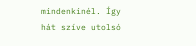mindenkinél. Így hát szíve utolsó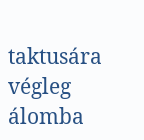taktusára végleg álomba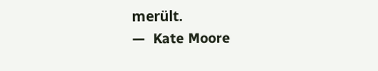merült.
—  Kate Moore